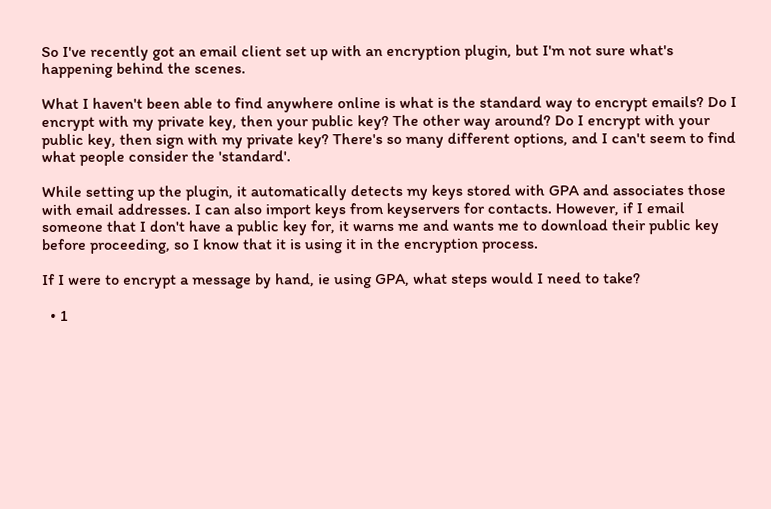So I've recently got an email client set up with an encryption plugin, but I'm not sure what's happening behind the scenes.

What I haven't been able to find anywhere online is what is the standard way to encrypt emails? Do I encrypt with my private key, then your public key? The other way around? Do I encrypt with your public key, then sign with my private key? There's so many different options, and I can't seem to find what people consider the 'standard'.

While setting up the plugin, it automatically detects my keys stored with GPA and associates those with email addresses. I can also import keys from keyservers for contacts. However, if I email someone that I don't have a public key for, it warns me and wants me to download their public key before proceeding, so I know that it is using it in the encryption process.

If I were to encrypt a message by hand, ie using GPA, what steps would I need to take?

  • 1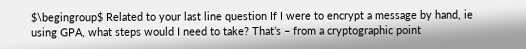$\begingroup$ Related to your last line question If I were to encrypt a message by hand, ie using GPA, what steps would I need to take? That’s – from a cryptographic point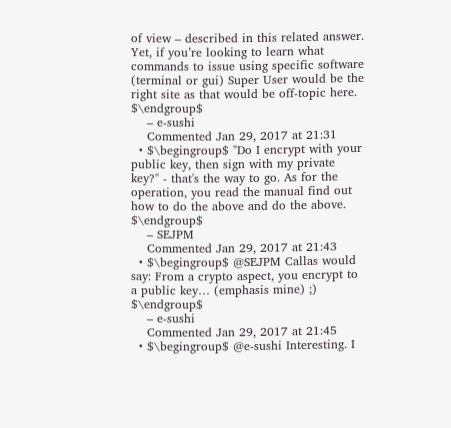of view – described in this related answer. Yet, if you’re looking to learn what commands to issue using specific software (terminal or gui) Super User would be the right site as that would be off-topic here. $\endgroup$
    – e-sushi
    Commented Jan 29, 2017 at 21:31
  • $\begingroup$ "Do I encrypt with your public key, then sign with my private key?" - that's the way to go. As for the operation, you read the manual find out how to do the above and do the above. $\endgroup$
    – SEJPM
    Commented Jan 29, 2017 at 21:43
  • $\begingroup$ @SEJPM Callas would say: From a crypto aspect, you encrypt to a public key… (emphasis mine) ;) $\endgroup$
    – e-sushi
    Commented Jan 29, 2017 at 21:45
  • $\begingroup$ @e-sushi Interesting. I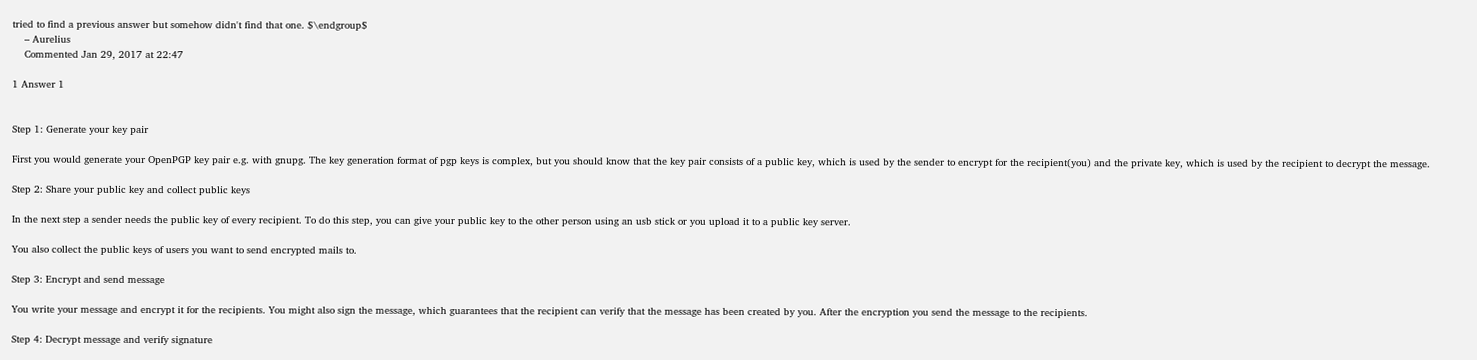tried to find a previous answer but somehow didn't find that one. $\endgroup$
    – Aurelius
    Commented Jan 29, 2017 at 22:47

1 Answer 1


Step 1: Generate your key pair

First you would generate your OpenPGP key pair e.g. with gnupg. The key generation format of pgp keys is complex, but you should know that the key pair consists of a public key, which is used by the sender to encrypt for the recipient(you) and the private key, which is used by the recipient to decrypt the message.

Step 2: Share your public key and collect public keys

In the next step a sender needs the public key of every recipient. To do this step, you can give your public key to the other person using an usb stick or you upload it to a public key server.

You also collect the public keys of users you want to send encrypted mails to.

Step 3: Encrypt and send message

You write your message and encrypt it for the recipients. You might also sign the message, which guarantees that the recipient can verify that the message has been created by you. After the encryption you send the message to the recipients.

Step 4: Decrypt message and verify signature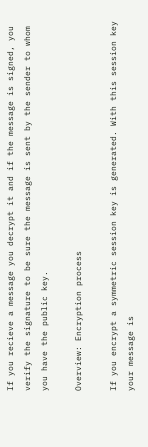If you recieve a message you decrypt it and if the message is signed, you verify the signature to be sure the message is sent by the sender to whom you have the public key.

Overview: Encryption process

If you encrypt a symmetric session key is generated. With this session key your message is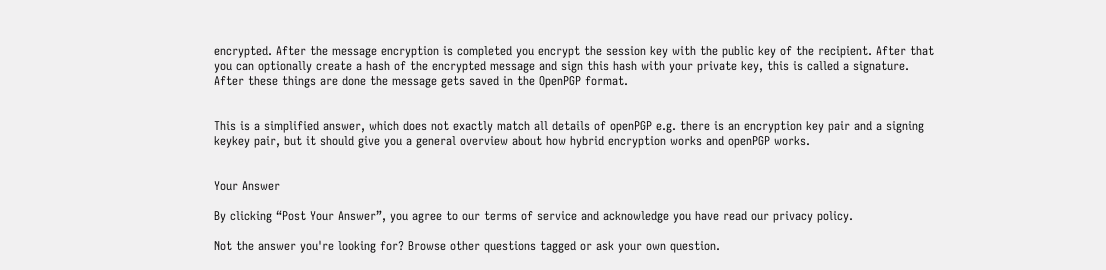encrypted. After the message encryption is completed you encrypt the session key with the public key of the recipient. After that you can optionally create a hash of the encrypted message and sign this hash with your private key, this is called a signature. After these things are done the message gets saved in the OpenPGP format.


This is a simplified answer, which does not exactly match all details of openPGP e.g. there is an encryption key pair and a signing keykey pair, but it should give you a general overview about how hybrid encryption works and openPGP works.


Your Answer

By clicking “Post Your Answer”, you agree to our terms of service and acknowledge you have read our privacy policy.

Not the answer you're looking for? Browse other questions tagged or ask your own question.